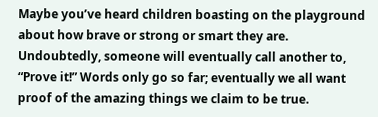Maybe you’ve heard children boasting on the playground about how brave or strong or smart they are. Undoubtedly, someone will eventually call another to, “Prove it!” Words only go so far; eventually we all want proof of the amazing things we claim to be true.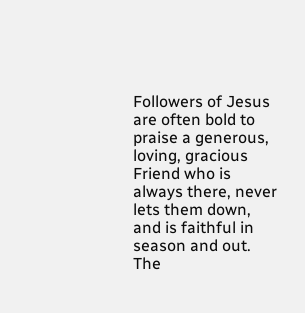Followers of Jesus are often bold to praise a generous, loving, gracious Friend who is always there, never lets them down, and is faithful in season and out. The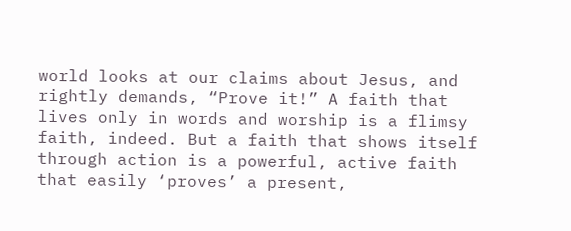world looks at our claims about Jesus, and rightly demands, “Prove it!” A faith that lives only in words and worship is a flimsy faith, indeed. But a faith that shows itself through action is a powerful, active faith that easily ‘proves’ a present,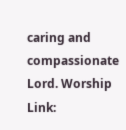caring and compassionate Lord. Worship Link: